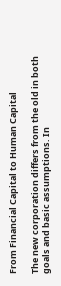From Financial Capital to Human Capital

The new corporation differs from the old in both goals and basic assumptions. In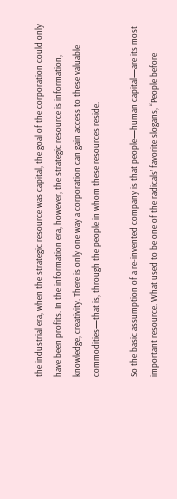the industrial era, when the strategic resource was capital, the goal of the corporation could only have been profits. In the information era, however, the strategic resource is information, knowledge, creativity. There is only one way a corporation can gain access to these valuable commodities—that is, through the people in whom these resources reside.

So the basic assumption of a re-invented company is that people—human capital—are its most important resource. What used to be one of the radicals’ favorite slogans, “People before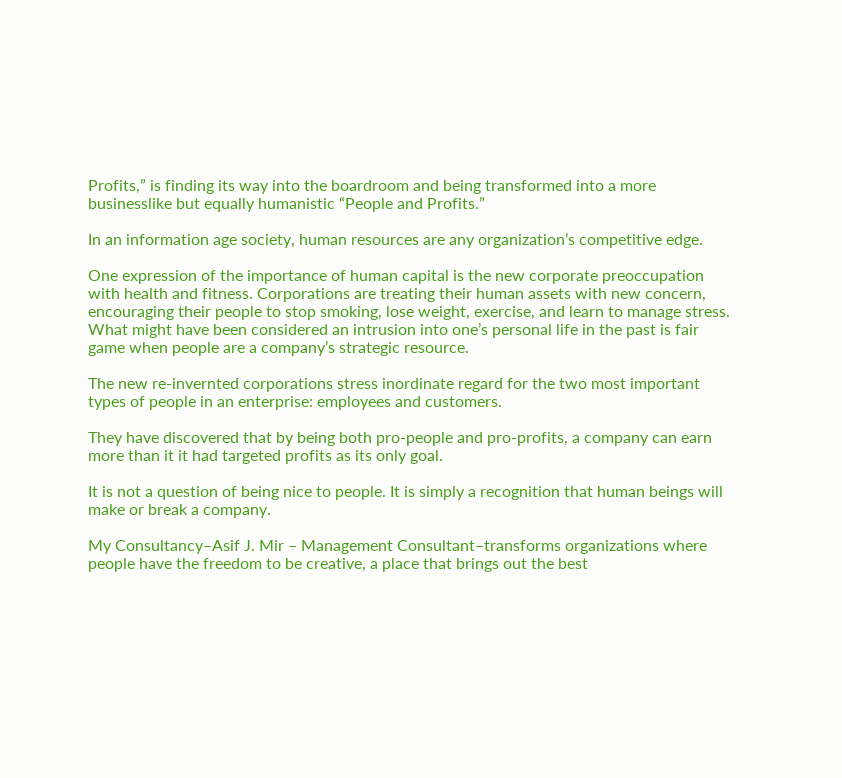Profits,” is finding its way into the boardroom and being transformed into a more businesslike but equally humanistic “People and Profits.”

In an information age society, human resources are any organization’s competitive edge.

One expression of the importance of human capital is the new corporate preoccupation with health and fitness. Corporations are treating their human assets with new concern, encouraging their people to stop smoking, lose weight, exercise, and learn to manage stress. What might have been considered an intrusion into one’s personal life in the past is fair game when people are a company’s strategic resource.

The new re-invernted corporations stress inordinate regard for the two most important types of people in an enterprise: employees and customers.

They have discovered that by being both pro-people and pro-profits, a company can earn more than it it had targeted profits as its only goal.

It is not a question of being nice to people. It is simply a recognition that human beings will make or break a company.

My Consultancy–Asif J. Mir – Management Consultant–transforms organizations where people have the freedom to be creative, a place that brings out the best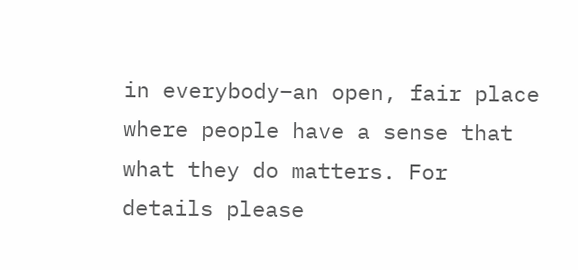in everybody–an open, fair place where people have a sense that what they do matters. For details please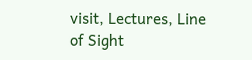visit, Lectures, Line of Sight